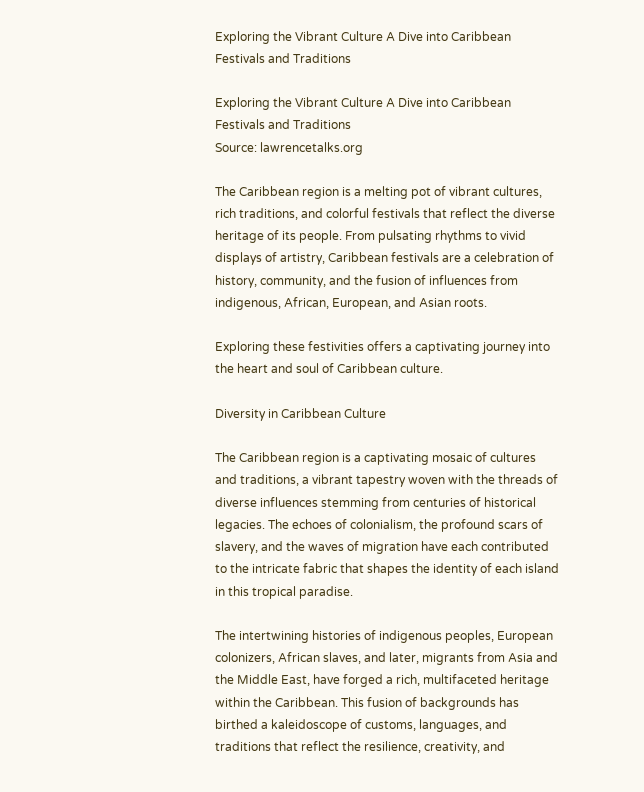Exploring the Vibrant Culture A Dive into Caribbean Festivals and Traditions

Exploring the Vibrant Culture A Dive into Caribbean Festivals and Traditions
Source: lawrencetalks.org

The Caribbean region is a melting pot of vibrant cultures, rich traditions, and colorful festivals that reflect the diverse heritage of its people. From pulsating rhythms to vivid displays of artistry, Caribbean festivals are a celebration of history, community, and the fusion of influences from indigenous, African, European, and Asian roots.

Exploring these festivities offers a captivating journey into the heart and soul of Caribbean culture.

Diversity in Caribbean Culture

The Caribbean region is a captivating mosaic of cultures and traditions, a vibrant tapestry woven with the threads of diverse influences stemming from centuries of historical legacies. The echoes of colonialism, the profound scars of slavery, and the waves of migration have each contributed to the intricate fabric that shapes the identity of each island in this tropical paradise.

The intertwining histories of indigenous peoples, European colonizers, African slaves, and later, migrants from Asia and the Middle East, have forged a rich, multifaceted heritage within the Caribbean. This fusion of backgrounds has birthed a kaleidoscope of customs, languages, and traditions that reflect the resilience, creativity, and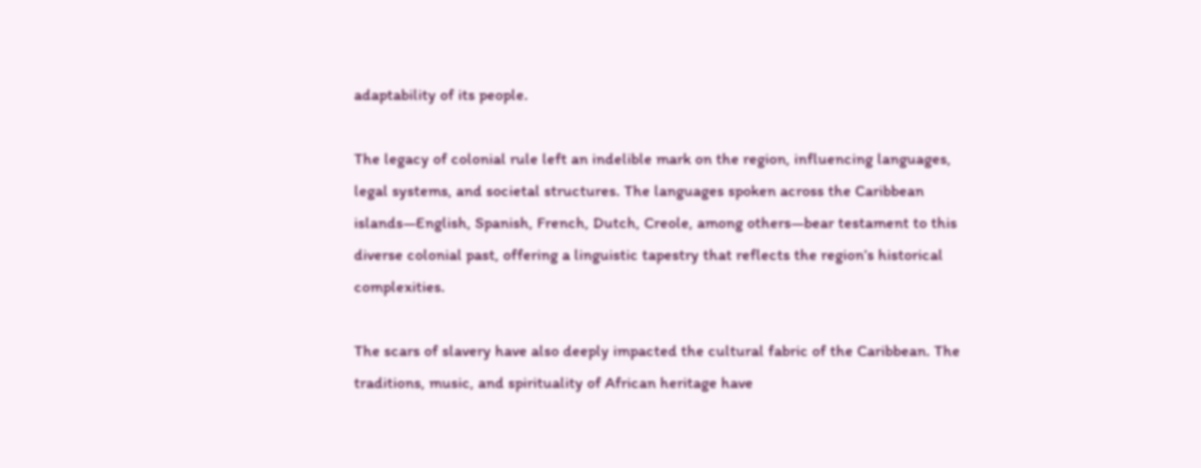adaptability of its people.

The legacy of colonial rule left an indelible mark on the region, influencing languages, legal systems, and societal structures. The languages spoken across the Caribbean islands—English, Spanish, French, Dutch, Creole, among others—bear testament to this diverse colonial past, offering a linguistic tapestry that reflects the region’s historical complexities.

The scars of slavery have also deeply impacted the cultural fabric of the Caribbean. The traditions, music, and spirituality of African heritage have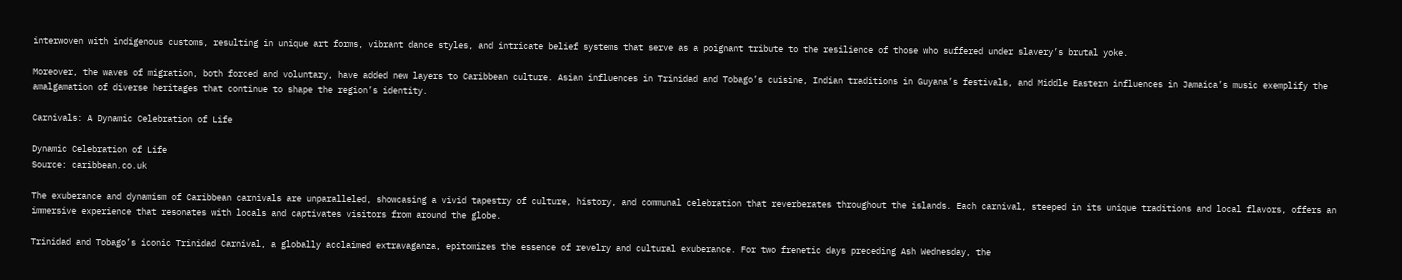interwoven with indigenous customs, resulting in unique art forms, vibrant dance styles, and intricate belief systems that serve as a poignant tribute to the resilience of those who suffered under slavery’s brutal yoke.

Moreover, the waves of migration, both forced and voluntary, have added new layers to Caribbean culture. Asian influences in Trinidad and Tobago’s cuisine, Indian traditions in Guyana’s festivals, and Middle Eastern influences in Jamaica’s music exemplify the amalgamation of diverse heritages that continue to shape the region’s identity.

Carnivals: A Dynamic Celebration of Life

Dynamic Celebration of Life
Source: caribbean.co.uk

The exuberance and dynamism of Caribbean carnivals are unparalleled, showcasing a vivid tapestry of culture, history, and communal celebration that reverberates throughout the islands. Each carnival, steeped in its unique traditions and local flavors, offers an immersive experience that resonates with locals and captivates visitors from around the globe.

Trinidad and Tobago’s iconic Trinidad Carnival, a globally acclaimed extravaganza, epitomizes the essence of revelry and cultural exuberance. For two frenetic days preceding Ash Wednesday, the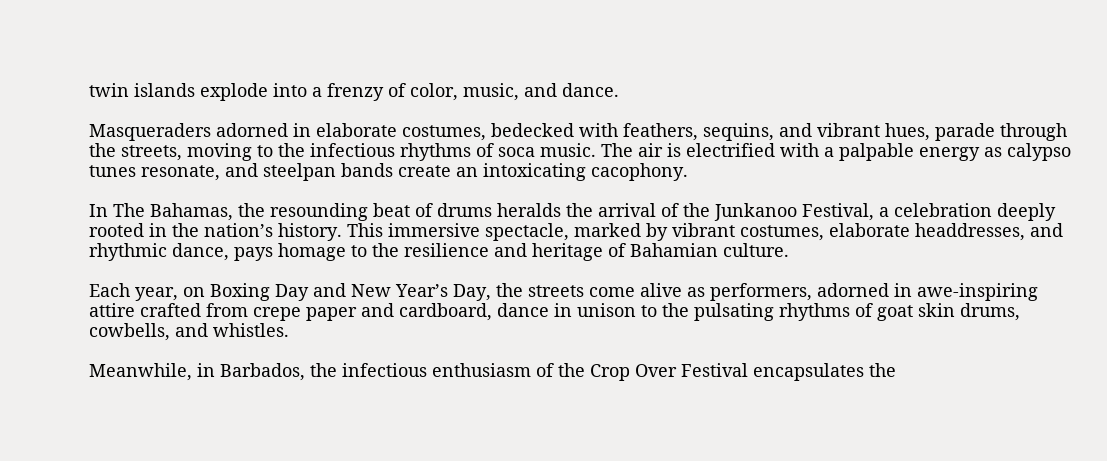twin islands explode into a frenzy of color, music, and dance.

Masqueraders adorned in elaborate costumes, bedecked with feathers, sequins, and vibrant hues, parade through the streets, moving to the infectious rhythms of soca music. The air is electrified with a palpable energy as calypso tunes resonate, and steelpan bands create an intoxicating cacophony.

In The Bahamas, the resounding beat of drums heralds the arrival of the Junkanoo Festival, a celebration deeply rooted in the nation’s history. This immersive spectacle, marked by vibrant costumes, elaborate headdresses, and rhythmic dance, pays homage to the resilience and heritage of Bahamian culture.

Each year, on Boxing Day and New Year’s Day, the streets come alive as performers, adorned in awe-inspiring attire crafted from crepe paper and cardboard, dance in unison to the pulsating rhythms of goat skin drums, cowbells, and whistles.

Meanwhile, in Barbados, the infectious enthusiasm of the Crop Over Festival encapsulates the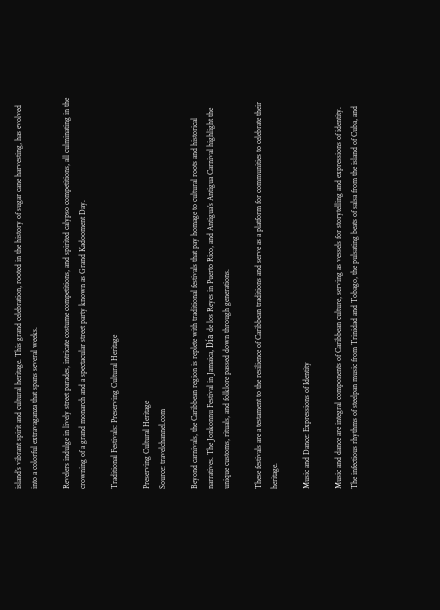island’s vibrant spirit and cultural heritage. This grand celebration, rooted in the history of sugar cane harvesting, has evolved into a colorful extravaganza that spans several weeks.

Revelers indulge in lively street parades, intricate costume competitions, and spirited calypso competitions, all culminating in the crowning of a grand monarch and a spectacular street party known as Grand Kadooment Day.

Traditional Festivals: Preserving Cultural Heritage

Preserving Cultural Heritage
Source: travelchannel.com

Beyond carnivals, the Caribbean region is replete with traditional festivals that pay homage to cultural roots and historical narratives. The Jonkonnu Festival in Jamaica, Día de los Reyes in Puerto Rico, and Antigua’s Antigua Carnival highlight the unique customs, rituals, and folklore passed down through generations.

These festivals are a testament to the resilience of Caribbean traditions and serve as a platform for communities to celebrate their heritage.

Music and Dance: Expressions of Identity

Music and dance are integral components of Caribbean culture, serving as vessels for storytelling and expressions of identity. The infectious rhythms of steelpan music from Trinidad and Tobago, the pulsating beats of salsa from the island of Cuba, and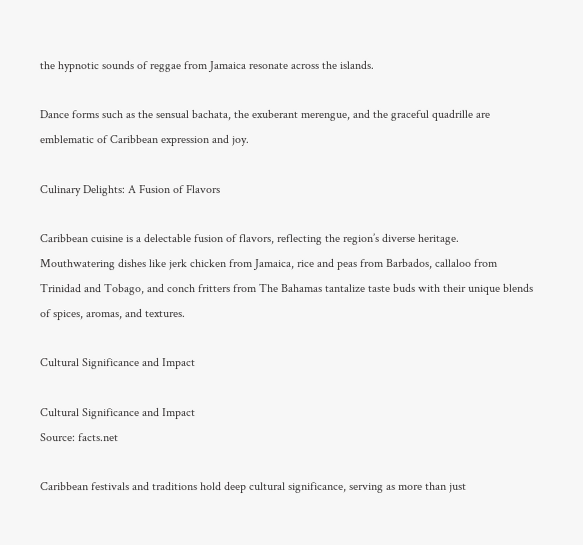the hypnotic sounds of reggae from Jamaica resonate across the islands.

Dance forms such as the sensual bachata, the exuberant merengue, and the graceful quadrille are emblematic of Caribbean expression and joy.

Culinary Delights: A Fusion of Flavors

Caribbean cuisine is a delectable fusion of flavors, reflecting the region’s diverse heritage. Mouthwatering dishes like jerk chicken from Jamaica, rice and peas from Barbados, callaloo from Trinidad and Tobago, and conch fritters from The Bahamas tantalize taste buds with their unique blends of spices, aromas, and textures.

Cultural Significance and Impact

Cultural Significance and Impact
Source: facts.net

Caribbean festivals and traditions hold deep cultural significance, serving as more than just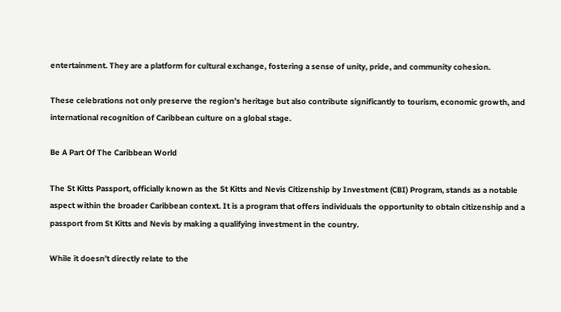entertainment. They are a platform for cultural exchange, fostering a sense of unity, pride, and community cohesion.

These celebrations not only preserve the region’s heritage but also contribute significantly to tourism, economic growth, and international recognition of Caribbean culture on a global stage.

Be A Part Of The Caribbean World

The St Kitts Passport, officially known as the St Kitts and Nevis Citizenship by Investment (CBI) Program, stands as a notable aspect within the broader Caribbean context. It is a program that offers individuals the opportunity to obtain citizenship and a passport from St Kitts and Nevis by making a qualifying investment in the country.

While it doesn’t directly relate to the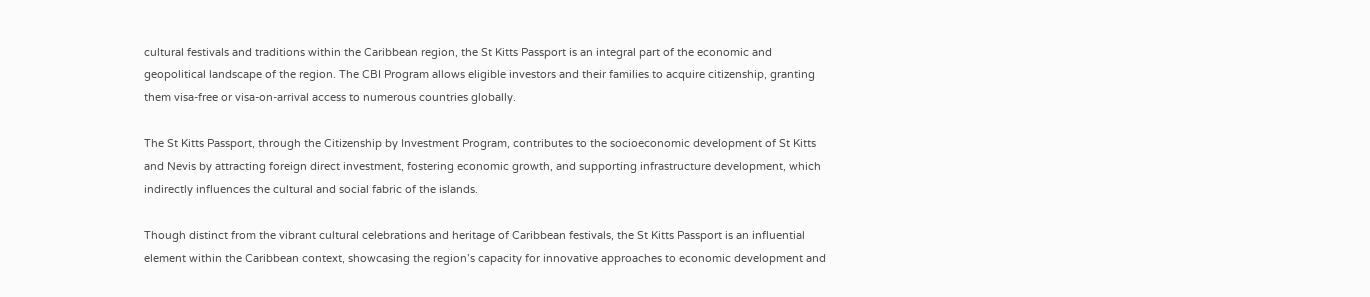cultural festivals and traditions within the Caribbean region, the St Kitts Passport is an integral part of the economic and geopolitical landscape of the region. The CBI Program allows eligible investors and their families to acquire citizenship, granting them visa-free or visa-on-arrival access to numerous countries globally.

The St Kitts Passport, through the Citizenship by Investment Program, contributes to the socioeconomic development of St Kitts and Nevis by attracting foreign direct investment, fostering economic growth, and supporting infrastructure development, which indirectly influences the cultural and social fabric of the islands.

Though distinct from the vibrant cultural celebrations and heritage of Caribbean festivals, the St Kitts Passport is an influential element within the Caribbean context, showcasing the region’s capacity for innovative approaches to economic development and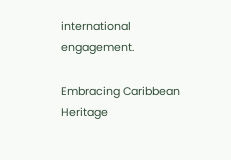international engagement.

Embracing Caribbean Heritage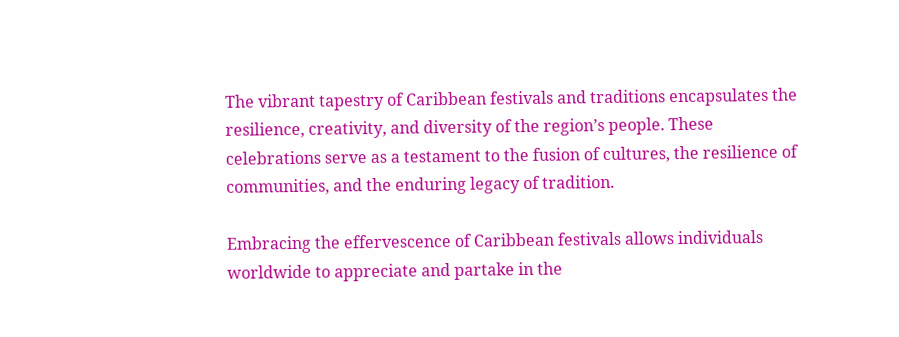The vibrant tapestry of Caribbean festivals and traditions encapsulates the resilience, creativity, and diversity of the region’s people. These celebrations serve as a testament to the fusion of cultures, the resilience of communities, and the enduring legacy of tradition.

Embracing the effervescence of Caribbean festivals allows individuals worldwide to appreciate and partake in the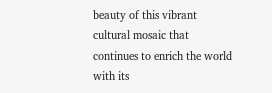beauty of this vibrant cultural mosaic that continues to enrich the world with its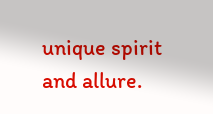unique spirit and allure.